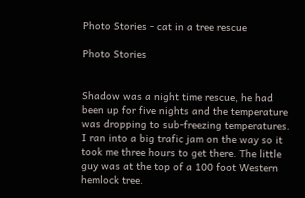Photo Stories - cat in a tree rescue

Photo Stories


Shadow was a night time rescue, he had been up for five nights and the temperature was dropping to sub-freezing temperatures.  I ran into a big trafic jam on the way so it took me three hours to get there. The little guy was at the top of a 100 foot Western hemlock tree.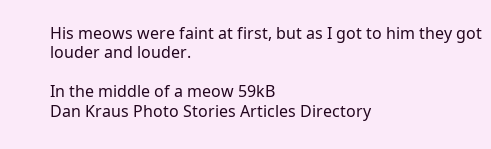His meows were faint at first, but as I got to him they got louder and louder.

In the middle of a meow 59kB
Dan Kraus Photo Stories Articles Directory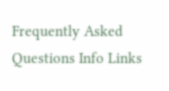Frequently Asked Questions Info Links